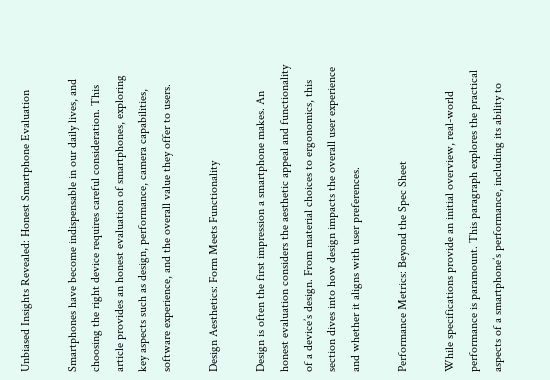Unbiased Insights Revealed: Honest Smartphone Evaluation

Smartphones have become indispensable in our daily lives, and choosing the right device requires careful consideration. This article provides an honest evaluation of smartphones, exploring key aspects such as design, performance, camera capabilities, software experience, and the overall value they offer to users.

Design Aesthetics: Form Meets Functionality

Design is often the first impression a smartphone makes. An honest evaluation considers the aesthetic appeal and functionality of a device’s design. From material choices to ergonomics, this section dives into how design impacts the overall user experience and whether it aligns with user preferences.

Performance Metrics: Beyond the Spec Sheet

While specifications provide an initial overview, real-world performance is paramount. This paragraph explores the practical aspects of a smartphone’s performance, including its ability to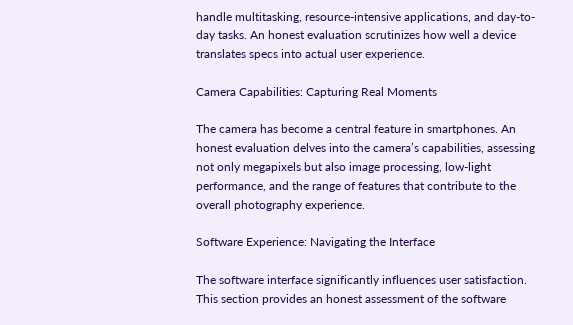handle multitasking, resource-intensive applications, and day-to-day tasks. An honest evaluation scrutinizes how well a device translates specs into actual user experience.

Camera Capabilities: Capturing Real Moments

The camera has become a central feature in smartphones. An honest evaluation delves into the camera’s capabilities, assessing not only megapixels but also image processing, low-light performance, and the range of features that contribute to the overall photography experience.

Software Experience: Navigating the Interface

The software interface significantly influences user satisfaction. This section provides an honest assessment of the software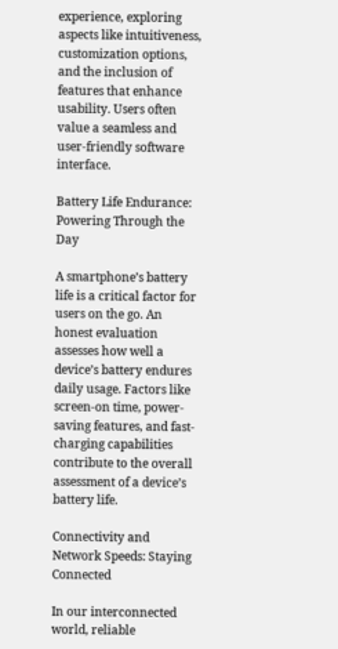experience, exploring aspects like intuitiveness, customization options, and the inclusion of features that enhance usability. Users often value a seamless and user-friendly software interface.

Battery Life Endurance: Powering Through the Day

A smartphone’s battery life is a critical factor for users on the go. An honest evaluation assesses how well a device’s battery endures daily usage. Factors like screen-on time, power-saving features, and fast-charging capabilities contribute to the overall assessment of a device’s battery life.

Connectivity and Network Speeds: Staying Connected

In our interconnected world, reliable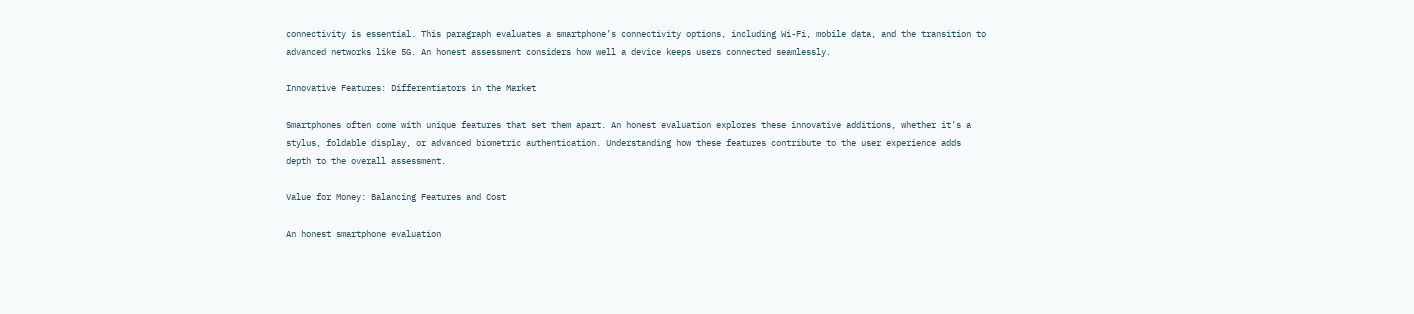connectivity is essential. This paragraph evaluates a smartphone’s connectivity options, including Wi-Fi, mobile data, and the transition to advanced networks like 5G. An honest assessment considers how well a device keeps users connected seamlessly.

Innovative Features: Differentiators in the Market

Smartphones often come with unique features that set them apart. An honest evaluation explores these innovative additions, whether it’s a stylus, foldable display, or advanced biometric authentication. Understanding how these features contribute to the user experience adds depth to the overall assessment.

Value for Money: Balancing Features and Cost

An honest smartphone evaluation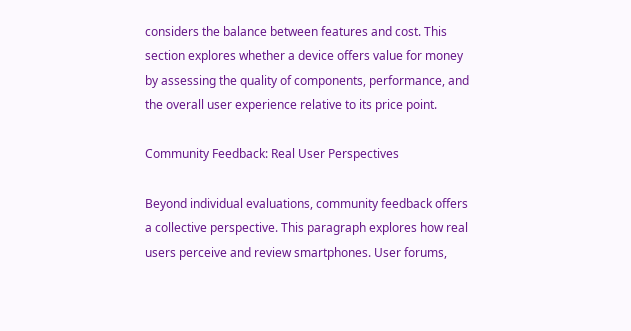considers the balance between features and cost. This section explores whether a device offers value for money by assessing the quality of components, performance, and the overall user experience relative to its price point.

Community Feedback: Real User Perspectives

Beyond individual evaluations, community feedback offers a collective perspective. This paragraph explores how real users perceive and review smartphones. User forums,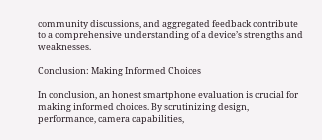community discussions, and aggregated feedback contribute to a comprehensive understanding of a device’s strengths and weaknesses.

Conclusion: Making Informed Choices

In conclusion, an honest smartphone evaluation is crucial for making informed choices. By scrutinizing design, performance, camera capabilities,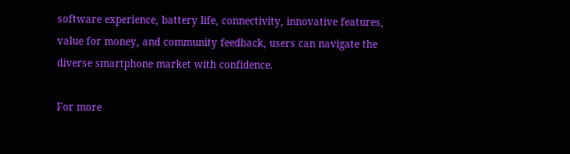software experience, battery life, connectivity, innovative features, value for money, and community feedback, users can navigate the diverse smartphone market with confidence.

For more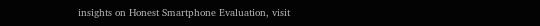insights on Honest Smartphone Evaluation, visit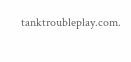tanktroubleplay.com.